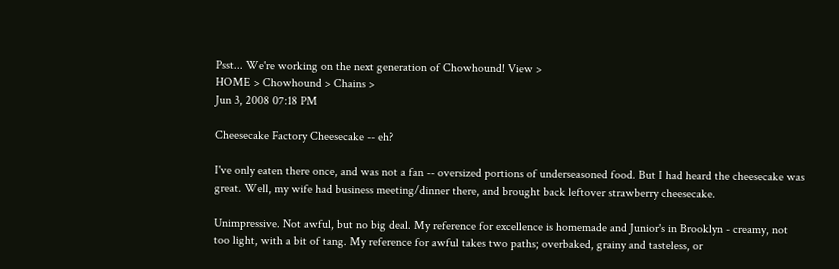Psst... We're working on the next generation of Chowhound! View >
HOME > Chowhound > Chains >
Jun 3, 2008 07:18 PM

Cheesecake Factory Cheesecake -- eh?

I've only eaten there once, and was not a fan -- oversized portions of underseasoned food. But I had heard the cheesecake was great. Well, my wife had business meeting/dinner there, and brought back leftover strawberry cheesecake.

Unimpressive. Not awful, but no big deal. My reference for excellence is homemade and Junior's in Brooklyn - creamy, not too light, with a bit of tang. My reference for awful takes two paths; overbaked, grainy and tasteless, or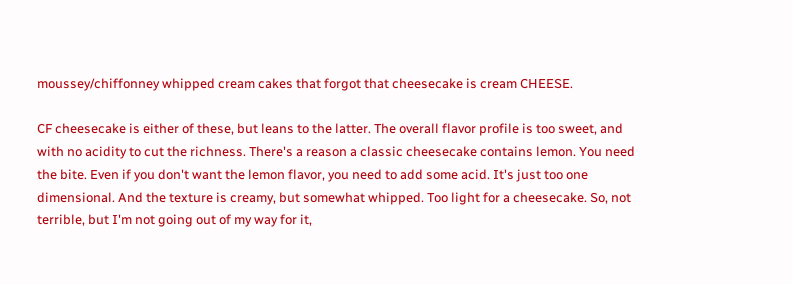moussey/chiffonney whipped cream cakes that forgot that cheesecake is cream CHEESE.

CF cheesecake is either of these, but leans to the latter. The overall flavor profile is too sweet, and with no acidity to cut the richness. There's a reason a classic cheesecake contains lemon. You need the bite. Even if you don't want the lemon flavor, you need to add some acid. It's just too one dimensional. And the texture is creamy, but somewhat whipped. Too light for a cheesecake. So, not terrible, but I'm not going out of my way for it,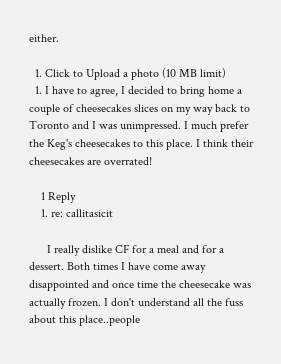either.

  1. Click to Upload a photo (10 MB limit)
  1. I have to agree, I decided to bring home a couple of cheesecakes slices on my way back to Toronto and I was unimpressed. I much prefer the Keg's cheesecakes to this place. I think their cheesecakes are overrated!

    1 Reply
    1. re: callitasicit

      I really dislike CF for a meal and for a dessert. Both times I have come away disappointed and once time the cheesecake was actually frozen. I don't understand all the fuss about this place..people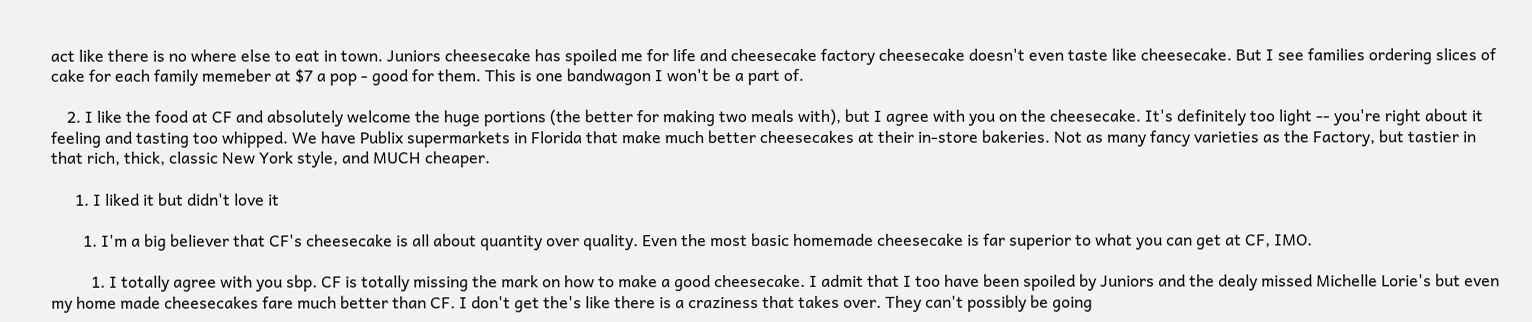act like there is no where else to eat in town. Juniors cheesecake has spoiled me for life and cheesecake factory cheesecake doesn't even taste like cheesecake. But I see families ordering slices of cake for each family memeber at $7 a pop - good for them. This is one bandwagon I won't be a part of.

    2. I like the food at CF and absolutely welcome the huge portions (the better for making two meals with), but I agree with you on the cheesecake. It's definitely too light -- you're right about it feeling and tasting too whipped. We have Publix supermarkets in Florida that make much better cheesecakes at their in-store bakeries. Not as many fancy varieties as the Factory, but tastier in that rich, thick, classic New York style, and MUCH cheaper.

      1. I liked it but didn't love it

        1. I'm a big believer that CF's cheesecake is all about quantity over quality. Even the most basic homemade cheesecake is far superior to what you can get at CF, IMO.

          1. I totally agree with you sbp. CF is totally missing the mark on how to make a good cheesecake. I admit that I too have been spoiled by Juniors and the dealy missed Michelle Lorie's but even my home made cheesecakes fare much better than CF. I don't get the's like there is a craziness that takes over. They can't possibly be going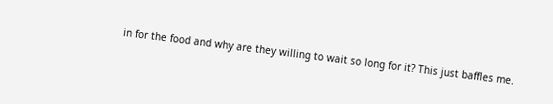in for the food and why are they willing to wait so long for it? This just baffles me.